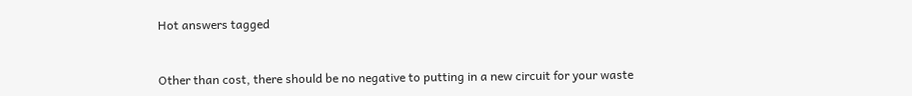Hot answers tagged


Other than cost, there should be no negative to putting in a new circuit for your waste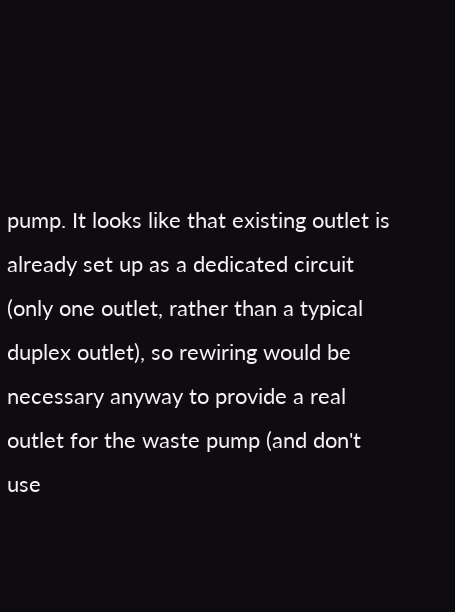pump. It looks like that existing outlet is already set up as a dedicated circuit (only one outlet, rather than a typical duplex outlet), so rewiring would be necessary anyway to provide a real outlet for the waste pump (and don't use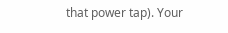that power tap). Your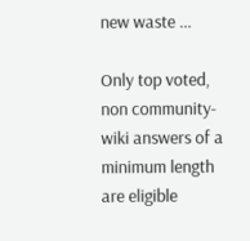new waste ...

Only top voted, non community-wiki answers of a minimum length are eligible